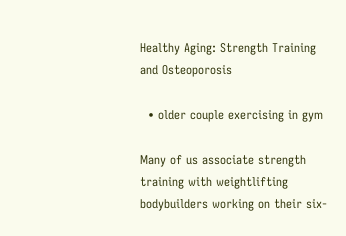Healthy Aging: Strength Training and Osteoporosis

  • older couple exercising in gym

Many of us associate strength training with weightlifting bodybuilders working on their six-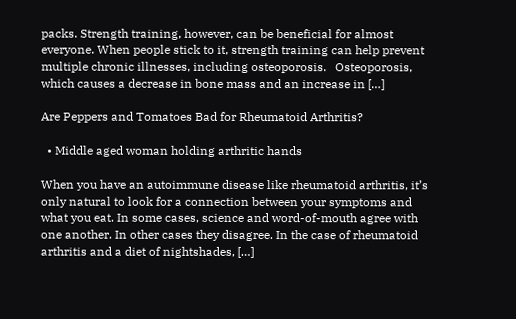packs. Strength training, however, can be beneficial for almost everyone. When people stick to it, strength training can help prevent multiple chronic illnesses, including osteoporosis.   Osteoporosis, which causes a decrease in bone mass and an increase in […]

Are Peppers and Tomatoes Bad for Rheumatoid Arthritis?

  • Middle aged woman holding arthritic hands

When you have an autoimmune disease like rheumatoid arthritis, it’s only natural to look for a connection between your symptoms and what you eat. In some cases, science and word-of-mouth agree with one another. In other cases they disagree. In the case of rheumatoid arthritis and a diet of nightshades, […]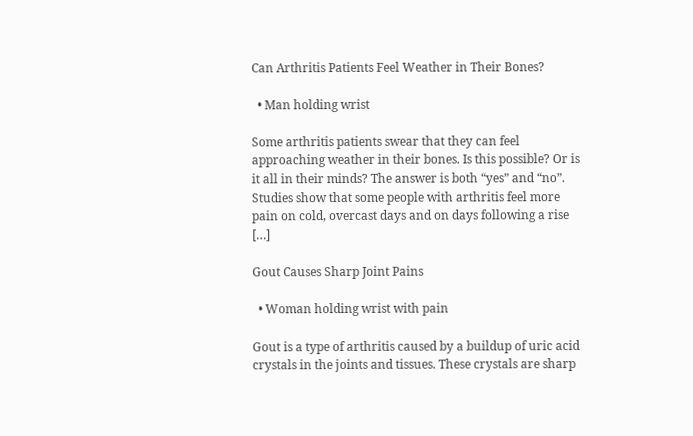Can Arthritis Patients Feel Weather in Their Bones?

  • Man holding wrist

Some arthritis patients swear that they can feel approaching weather in their bones. Is this possible? Or is it all in their minds? The answer is both “yes” and “no”. Studies show that some people with arthritis feel more pain on cold, overcast days and on days following a rise […]

Gout Causes Sharp Joint Pains

  • Woman holding wrist with pain

Gout is a type of arthritis caused by a buildup of uric acid crystals in the joints and tissues. These crystals are sharp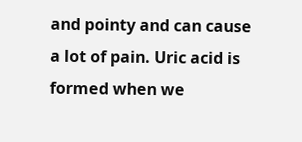and pointy and can cause a lot of pain. Uric acid is formed when we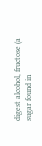digest alcohol, fructose (a sugar found in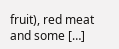fruit), red meat and some […]